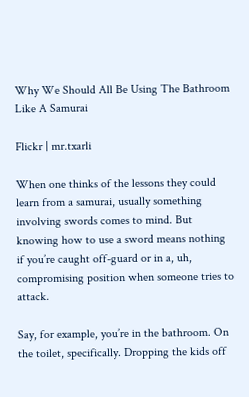Why We Should All Be Using The Bathroom Like A Samurai

Flickr | mr.txarli

When one thinks of the lessons they could learn from a samurai, usually something involving swords comes to mind. But knowing how to use a sword means nothing if you’re caught off-guard or in a, uh, compromising position when someone tries to attack.

Say, for example, you’re in the bathroom. On the toilet, specifically. Dropping the kids off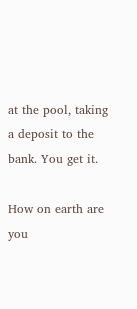at the pool, taking a deposit to the bank. You get it.

How on earth are you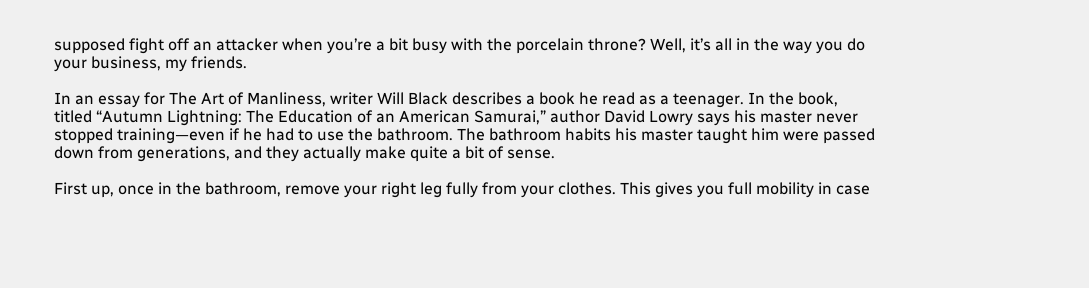supposed fight off an attacker when you’re a bit busy with the porcelain throne? Well, it’s all in the way you do your business, my friends.

In an essay for The Art of Manliness, writer Will Black describes a book he read as a teenager. In the book, titled “Autumn Lightning: The Education of an American Samurai,” author David Lowry says his master never stopped training—even if he had to use the bathroom. The bathroom habits his master taught him were passed down from generations, and they actually make quite a bit of sense.

First up, once in the bathroom, remove your right leg fully from your clothes. This gives you full mobility in case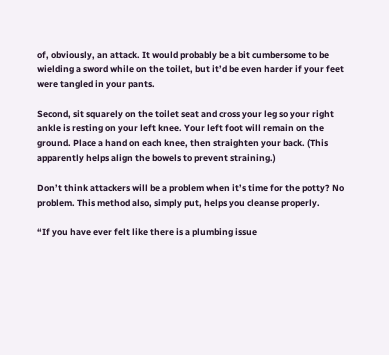of, obviously, an attack. It would probably be a bit cumbersome to be wielding a sword while on the toilet, but it’d be even harder if your feet were tangled in your pants.

Second, sit squarely on the toilet seat and cross your leg so your right ankle is resting on your left knee. Your left foot will remain on the ground. Place a hand on each knee, then straighten your back. (This apparently helps align the bowels to prevent straining.)

Don’t think attackers will be a problem when it’s time for the potty? No problem. This method also, simply put, helps you cleanse properly.

“If you have ever felt like there is a plumbing issue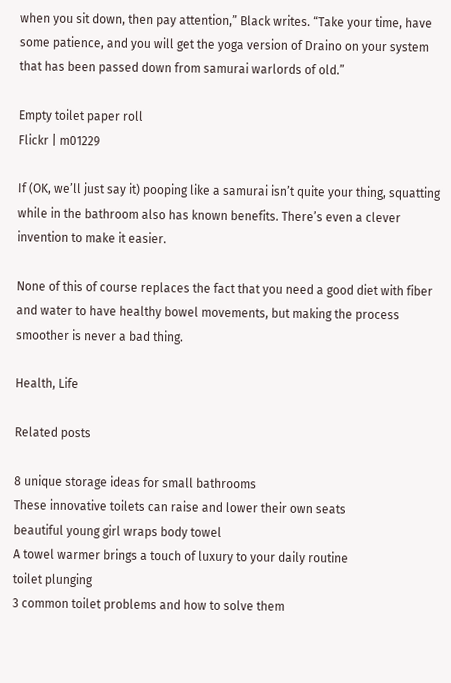when you sit down, then pay attention,” Black writes. “Take your time, have some patience, and you will get the yoga version of Draino on your system that has been passed down from samurai warlords of old.”

Empty toilet paper roll
Flickr | m01229

If (OK, we’ll just say it) pooping like a samurai isn’t quite your thing, squatting while in the bathroom also has known benefits. There’s even a clever invention to make it easier.

None of this of course replaces the fact that you need a good diet with fiber and water to have healthy bowel movements, but making the process smoother is never a bad thing.

Health, Life

Related posts

8 unique storage ideas for small bathrooms
These innovative toilets can raise and lower their own seats
beautiful young girl wraps body towel
A towel warmer brings a touch of luxury to your daily routine
toilet plunging
3 common toilet problems and how to solve them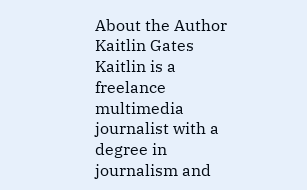About the Author
Kaitlin Gates
Kaitlin is a freelance multimedia journalist with a degree in journalism and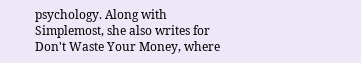psychology. Along with Simplemost, she also writes for Don't Waste Your Money, where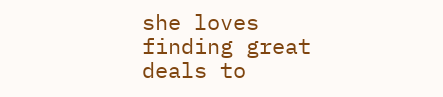she loves finding great deals to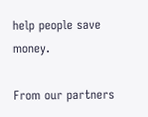help people save money.

From our partners